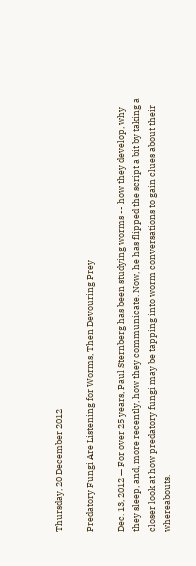Thursday, 20 December 2012

Predatory Fungi Are Listening for Worms, Then Devouring Prey

Dec. 13, 2012 — For over 25 years, Paul Sternberg has been studying worms -- how they develop, why they sleep, and, more recently, how they communicate. Now, he has flipped the script a bit by taking a closer look at how predatory fungi may be tapping into worm conversations to gain clues about their whereabouts.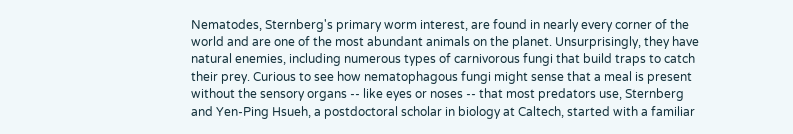Nematodes, Sternberg's primary worm interest, are found in nearly every corner of the world and are one of the most abundant animals on the planet. Unsurprisingly, they have natural enemies, including numerous types of carnivorous fungi that build traps to catch their prey. Curious to see how nematophagous fungi might sense that a meal is present without the sensory organs -- like eyes or noses -- that most predators use, Sternberg and Yen-Ping Hsueh, a postdoctoral scholar in biology at Caltech, started with a familiar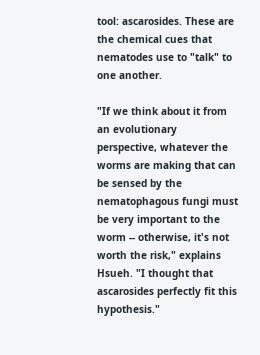tool: ascarosides. These are the chemical cues that nematodes use to "talk" to one another.

"If we think about it from an evolutionary perspective, whatever the worms are making that can be sensed by the nematophagous fungi must be very important to the worm -- otherwise, it's not worth the risk," explains Hsueh. "I thought that ascarosides perfectly fit this hypothesis."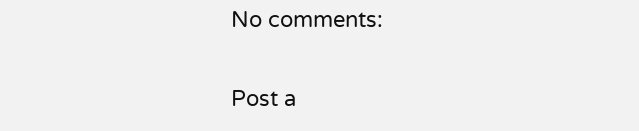No comments:

Post a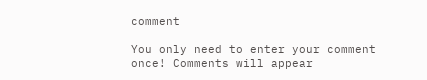comment

You only need to enter your comment once! Comments will appear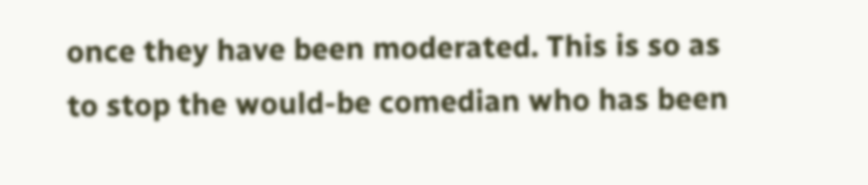once they have been moderated. This is so as to stop the would-be comedian who has been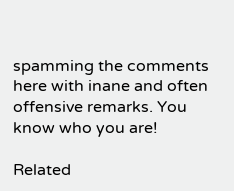spamming the comments here with inane and often offensive remarks. You know who you are!

Related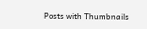Posts with Thumbnails